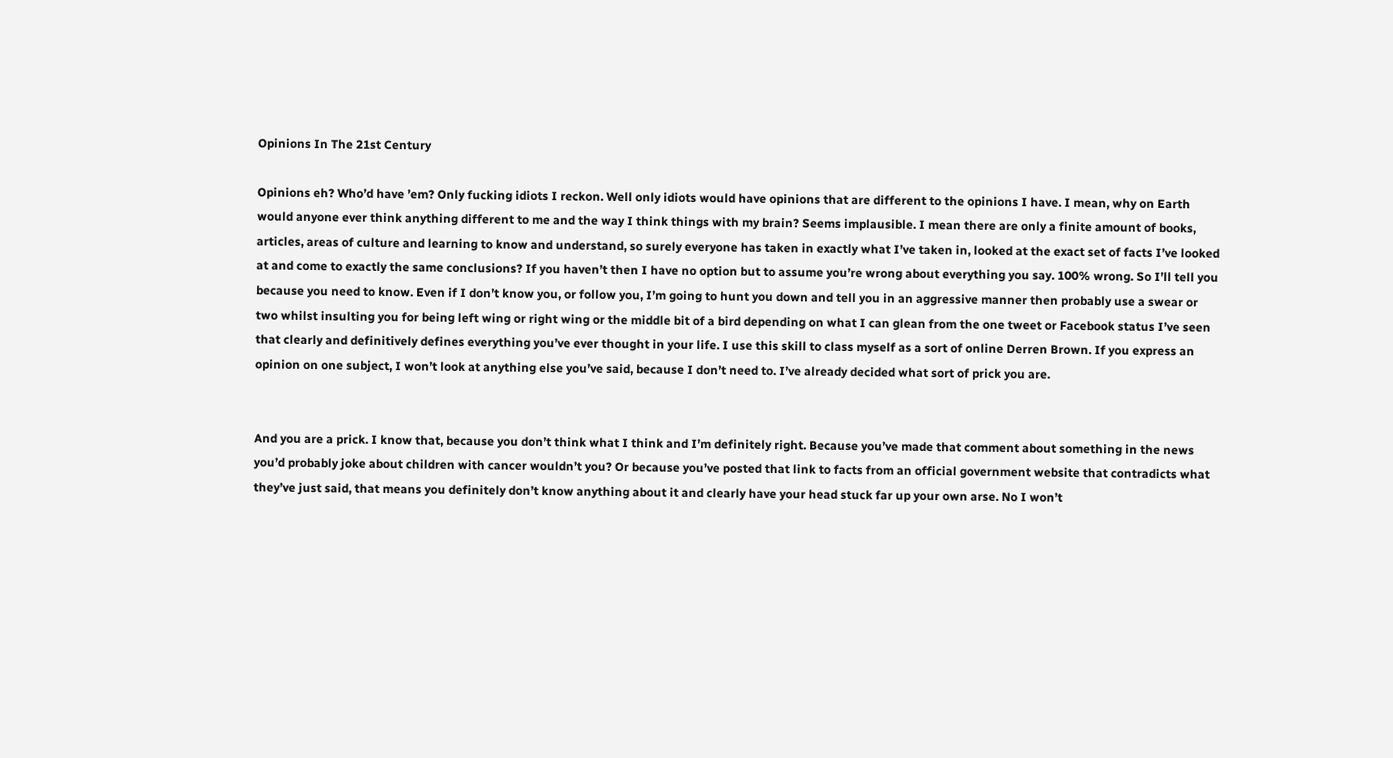Opinions In The 21st Century

Opinions eh? Who’d have ’em? Only fucking idiots I reckon. Well only idiots would have opinions that are different to the opinions I have. I mean, why on Earth would anyone ever think anything different to me and the way I think things with my brain? Seems implausible. I mean there are only a finite amount of books, articles, areas of culture and learning to know and understand, so surely everyone has taken in exactly what I’ve taken in, looked at the exact set of facts I’ve looked at and come to exactly the same conclusions? If you haven’t then I have no option but to assume you’re wrong about everything you say. 100% wrong. So I’ll tell you because you need to know. Even if I don’t know you, or follow you, I’m going to hunt you down and tell you in an aggressive manner then probably use a swear or two whilst insulting you for being left wing or right wing or the middle bit of a bird depending on what I can glean from the one tweet or Facebook status I’ve seen that clearly and definitively defines everything you’ve ever thought in your life. I use this skill to class myself as a sort of online Derren Brown. If you express an opinion on one subject, I won’t look at anything else you’ve said, because I don’t need to. I’ve already decided what sort of prick you are.


And you are a prick. I know that, because you don’t think what I think and I’m definitely right. Because you’ve made that comment about something in the news you’d probably joke about children with cancer wouldn’t you? Or because you’ve posted that link to facts from an official government website that contradicts what they’ve just said, that means you definitely don’t know anything about it and clearly have your head stuck far up your own arse. No I won’t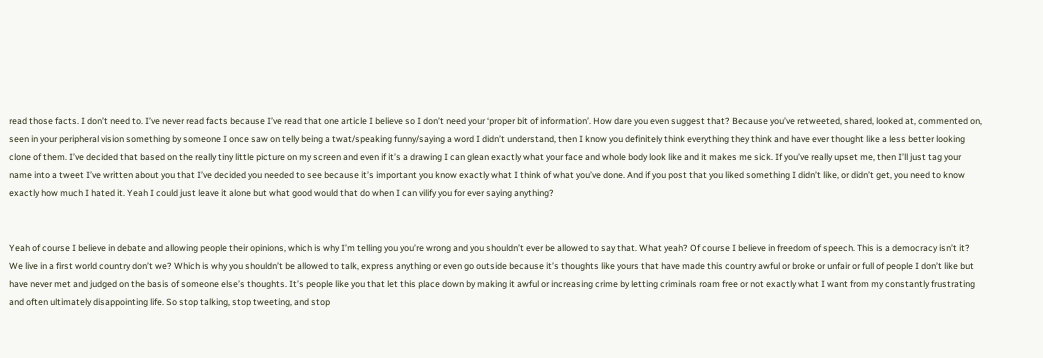read those facts. I don’t need to. I’ve never read facts because I’ve read that one article I believe so I don’t need your ‘proper bit of information’. How dare you even suggest that? Because you’ve retweeted, shared, looked at, commented on, seen in your peripheral vision something by someone I once saw on telly being a twat/speaking funny/saying a word I didn’t understand, then I know you definitely think everything they think and have ever thought like a less better looking clone of them. I’ve decided that based on the really tiny little picture on my screen and even if it’s a drawing I can glean exactly what your face and whole body look like and it makes me sick. If you’ve really upset me, then I’ll just tag your name into a tweet I’ve written about you that I’ve decided you needed to see because it’s important you know exactly what I think of what you’ve done. And if you post that you liked something I didn’t like, or didn’t get, you need to know exactly how much I hated it. Yeah I could just leave it alone but what good would that do when I can vilify you for ever saying anything?


Yeah of course I believe in debate and allowing people their opinions, which is why I’m telling you you’re wrong and you shouldn’t ever be allowed to say that. What yeah? Of course I believe in freedom of speech. This is a democracy isn’t it? We live in a first world country don’t we? Which is why you shouldn’t be allowed to talk, express anything or even go outside because it’s thoughts like yours that have made this country awful or broke or unfair or full of people I don’t like but have never met and judged on the basis of someone else’s thoughts. It’s people like you that let this place down by making it awful or increasing crime by letting criminals roam free or not exactly what I want from my constantly frustrating and often ultimately disappointing life. So stop talking, stop tweeting, and stop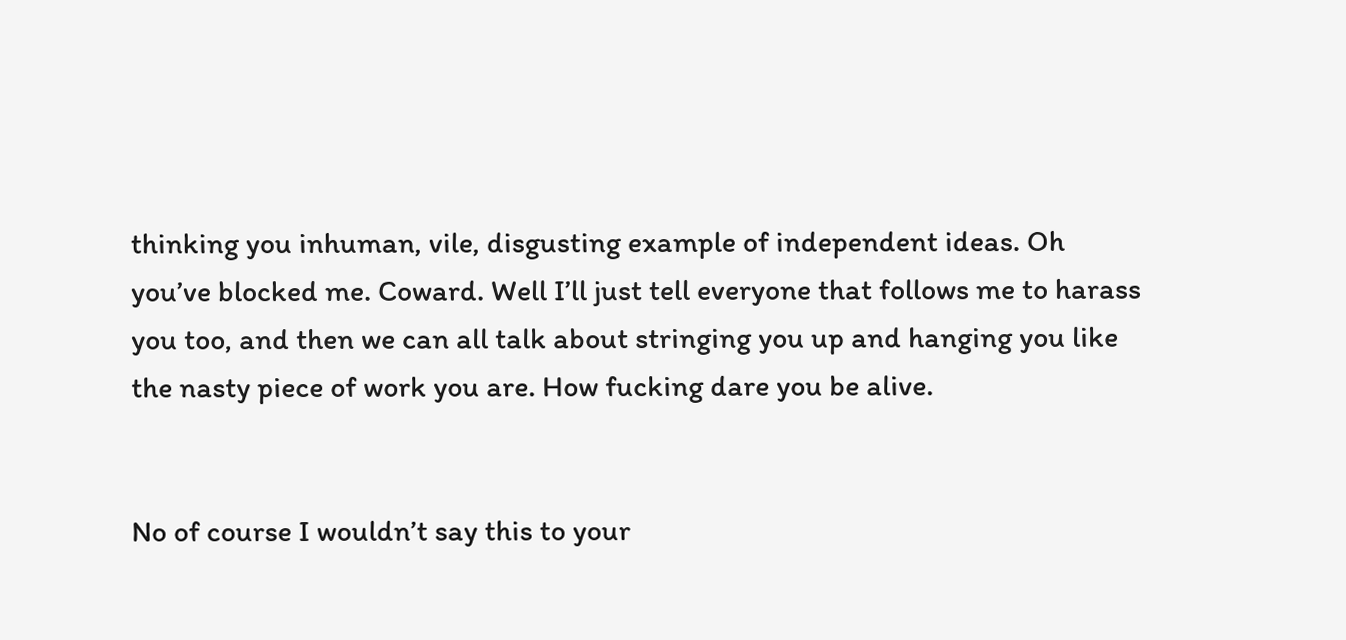thinking you inhuman, vile, disgusting example of independent ideas. Oh you’ve blocked me. Coward. Well I’ll just tell everyone that follows me to harass you too, and then we can all talk about stringing you up and hanging you like the nasty piece of work you are. How fucking dare you be alive.


No of course I wouldn’t say this to your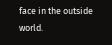face in the outside world.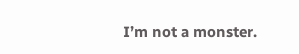I’m not a monster.